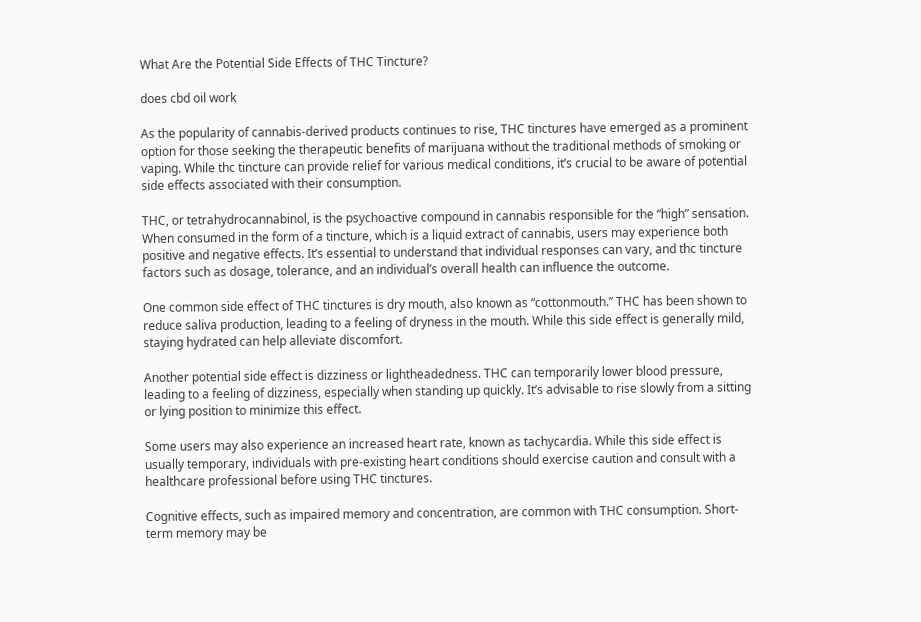What Are the Potential Side Effects of THC Tincture?

does cbd oil work

As the popularity of cannabis-derived products continues to rise, THC tinctures have emerged as a prominent option for those seeking the therapeutic benefits of marijuana without the traditional methods of smoking or vaping. While thc tincture can provide relief for various medical conditions, it’s crucial to be aware of potential side effects associated with their consumption.

THC, or tetrahydrocannabinol, is the psychoactive compound in cannabis responsible for the “high” sensation. When consumed in the form of a tincture, which is a liquid extract of cannabis, users may experience both positive and negative effects. It’s essential to understand that individual responses can vary, and thc tincture factors such as dosage, tolerance, and an individual’s overall health can influence the outcome.

One common side effect of THC tinctures is dry mouth, also known as “cottonmouth.” THC has been shown to reduce saliva production, leading to a feeling of dryness in the mouth. While this side effect is generally mild, staying hydrated can help alleviate discomfort.

Another potential side effect is dizziness or lightheadedness. THC can temporarily lower blood pressure, leading to a feeling of dizziness, especially when standing up quickly. It’s advisable to rise slowly from a sitting or lying position to minimize this effect.

Some users may also experience an increased heart rate, known as tachycardia. While this side effect is usually temporary, individuals with pre-existing heart conditions should exercise caution and consult with a healthcare professional before using THC tinctures.

Cognitive effects, such as impaired memory and concentration, are common with THC consumption. Short-term memory may be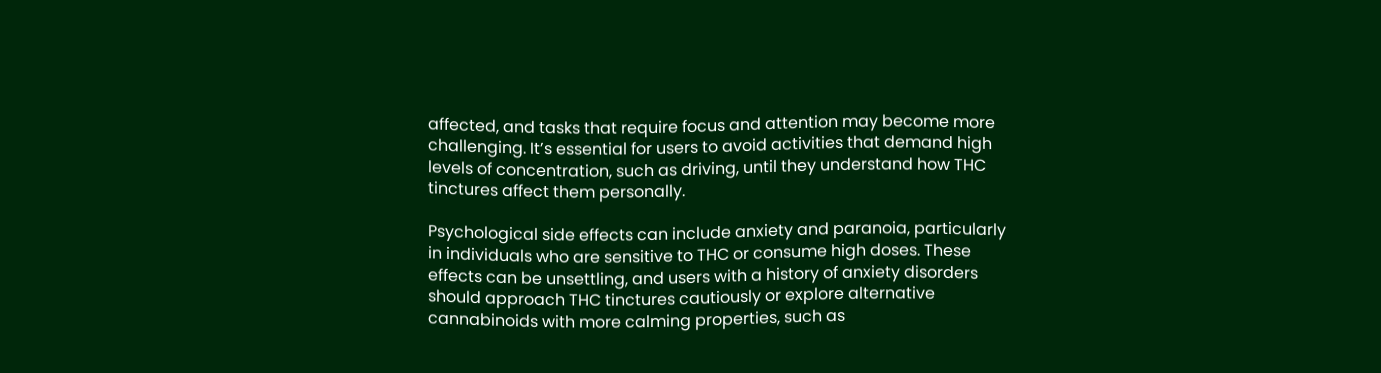affected, and tasks that require focus and attention may become more challenging. It’s essential for users to avoid activities that demand high levels of concentration, such as driving, until they understand how THC tinctures affect them personally.

Psychological side effects can include anxiety and paranoia, particularly in individuals who are sensitive to THC or consume high doses. These effects can be unsettling, and users with a history of anxiety disorders should approach THC tinctures cautiously or explore alternative cannabinoids with more calming properties, such as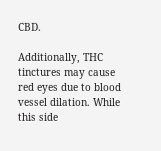CBD.

Additionally, THC tinctures may cause red eyes due to blood vessel dilation. While this side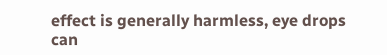effect is generally harmless, eye drops can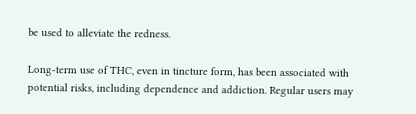be used to alleviate the redness.

Long-term use of THC, even in tincture form, has been associated with potential risks, including dependence and addiction. Regular users may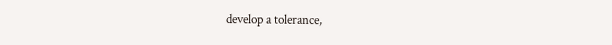develop a tolerance,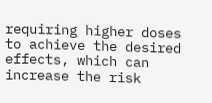requiring higher doses to achieve the desired effects, which can increase the risk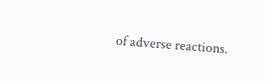of adverse reactions.